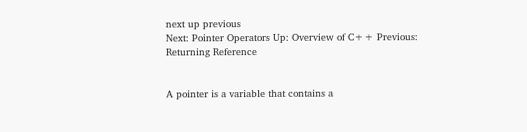next up previous
Next: Pointer Operators Up: Overview of C++ Previous: Returning Reference


A pointer is a variable that contains a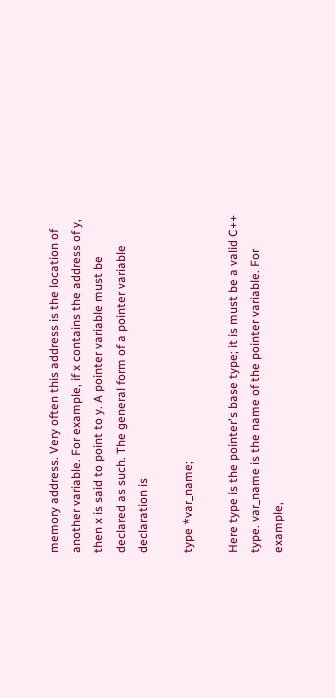memory address. Very often this address is the location of another variable. For example, if x contains the address of y, then x is said to point to y. A pointer variable must be declared as such. The general form of a pointer variable declaration is

type *var_name;

Here type is the pointer's base type; it is must be a valid C++ type. var_name is the name of the pointer variable. For example,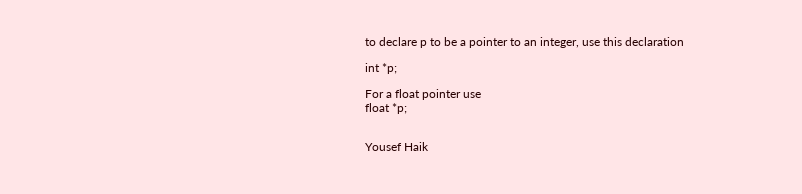to declare p to be a pointer to an integer, use this declaration

int *p;

For a float pointer use
float *p;


Yousef Haik